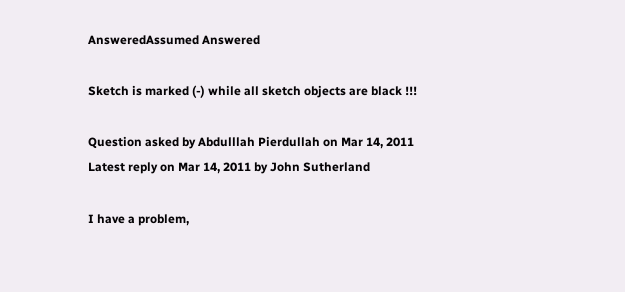AnsweredAssumed Answered

Sketch is marked (-) while all sketch objects are black !!!

Question asked by Abdulllah Pierdullah on Mar 14, 2011
Latest reply on Mar 14, 2011 by John Sutherland

I have a problem,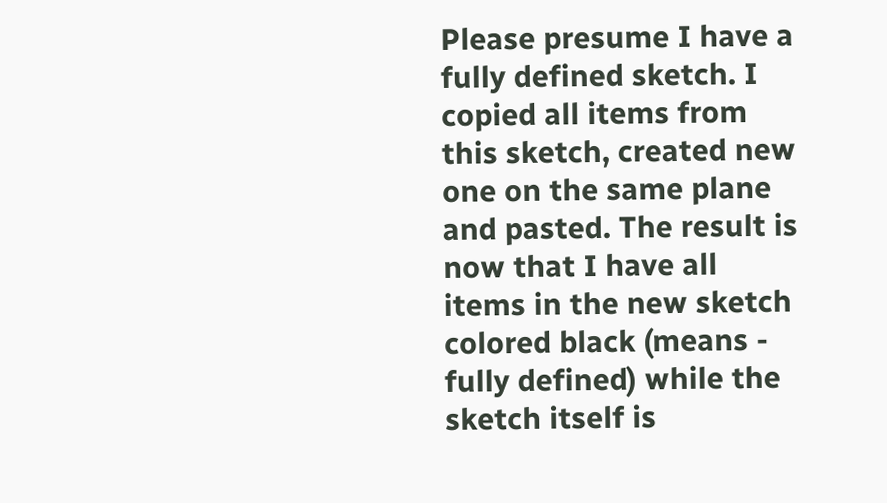Please presume I have a fully defined sketch. I copied all items from this sketch, created new one on the same plane and pasted. The result is now that I have all items in the new sketch colored black (means - fully defined) while the sketch itself is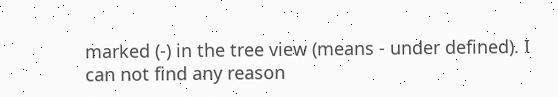marked (-) in the tree view (means - under defined). I can not find any reason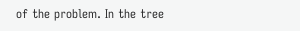of the problem. In the tree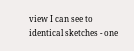view I can see to identical sketches - one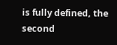is fully defined, the second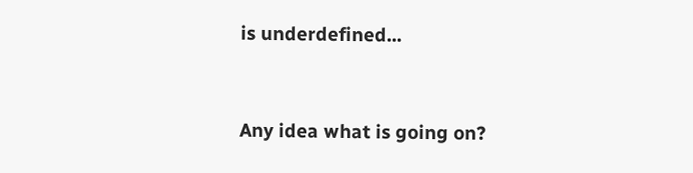is underdefined...


Any idea what is going on?